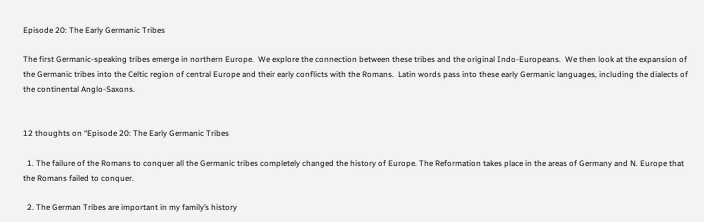Episode 20: The Early Germanic Tribes

The first Germanic-speaking tribes emerge in northern Europe.  We explore the connection between these tribes and the original Indo-Europeans.  We then look at the expansion of the Germanic tribes into the Celtic region of central Europe and their early conflicts with the Romans.  Latin words pass into these early Germanic languages, including the dialects of the continental Anglo-Saxons.


12 thoughts on “Episode 20: The Early Germanic Tribes

  1. The failure of the Romans to conquer all the Germanic tribes completely changed the history of Europe. The Reformation takes place in the areas of Germany and N. Europe that the Romans failed to conquer.

  2. The German Tribes are important in my family’s history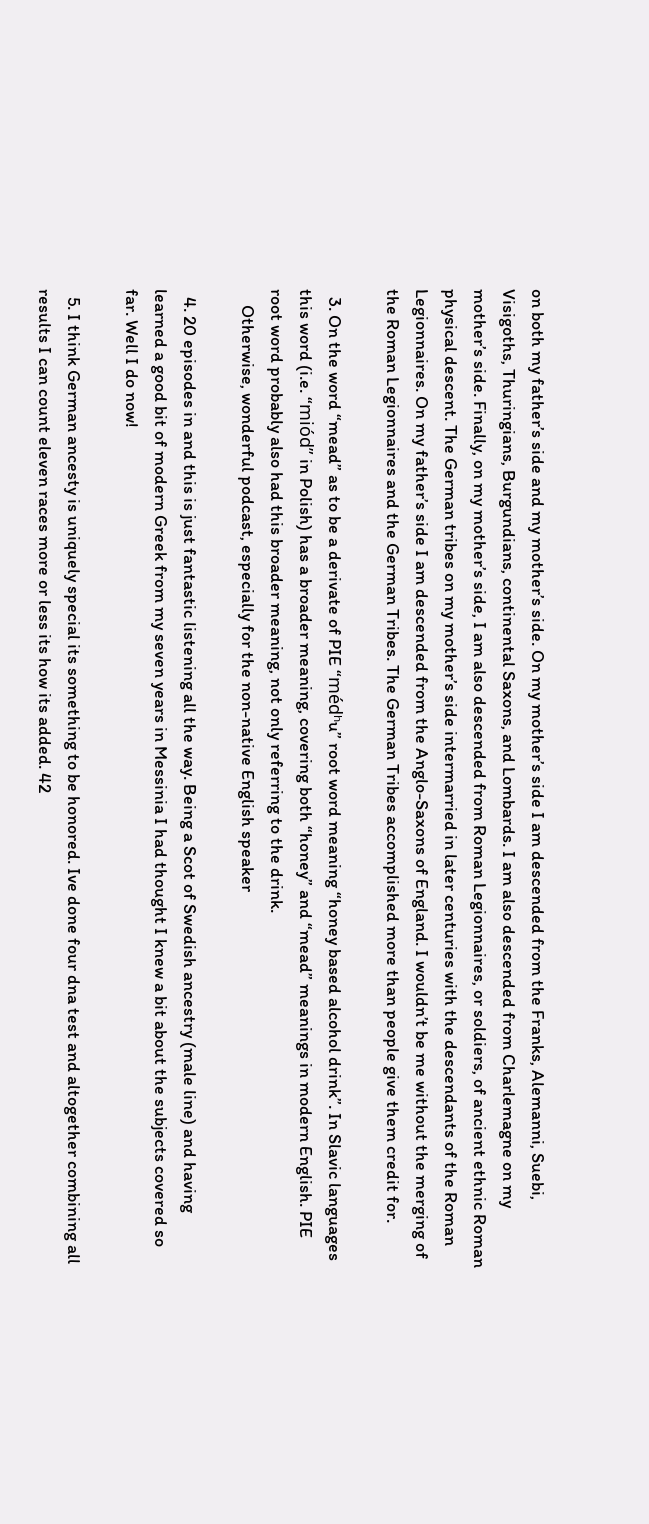on both my father’s side and my mother’s side. On my mother’s side I am descended from the Franks, Alemanni, Suebi, Visigoths, Thuringians, Burgundians, continental Saxons, and Lombards. I am also descended from Charlemagne on my mother’s side. Finally, on my mother’s side, I am also descended from Roman Legionnaires, or soldiers, of ancient ethnic Roman physical descent. The German tribes on my mother’s side intermarried in later centuries with the descendants of the Roman Legionnaires. On my father’s side I am descended from the Anglo-Saxons of England. I wouldn’t be me without the merging of the Roman Legionnaires and the German Tribes. The German Tribes accomplished more than people give them credit for.

  3. On the word “mead” as to be a derivate of PIE “médʰu” root word meaning “honey based alcohol drink”. In Slavic languages this word (i.e. “miód” in Polish) has a broader meaning, covering both “honey” and “mead” meanings in modern English. PIE root word probably also had this broader meaning, not only referring to the drink.
    Otherwise, wonderful podcast, especially for the non-native English speaker

  4. 20 episodes in and this is just fantastic listening all the way. Being a Scot of Swedish ancestry (male line) and having learned a good bit of modern Greek from my seven years in Messinia I had thought I knew a bit about the subjects covered so far. Well I do now!

  5. I think German ancesty is uniquely special its something to be honored. Ive done four dna test and altogether combining all results I can count eleven races more or less its how its added. 42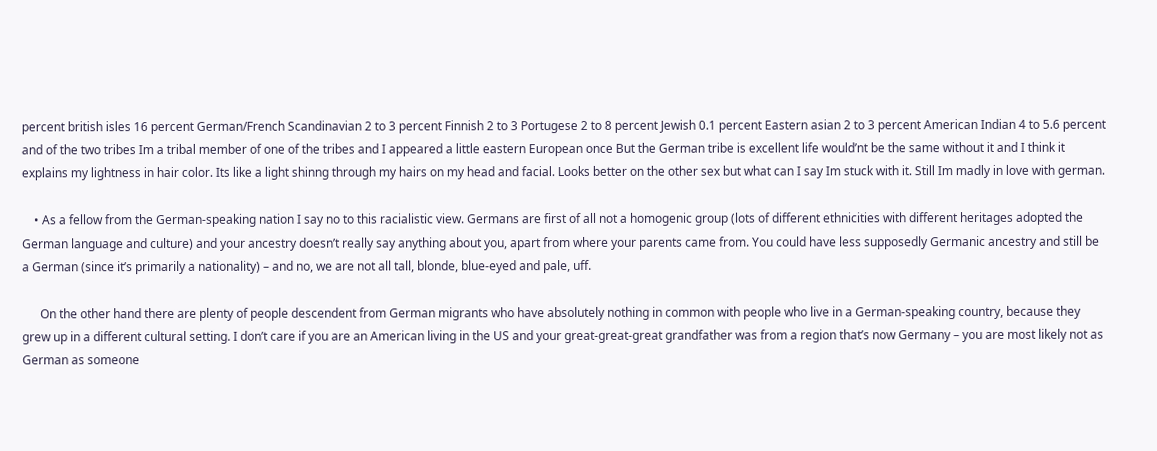percent british isles 16 percent German/French Scandinavian 2 to 3 percent Finnish 2 to 3 Portugese 2 to 8 percent Jewish 0.1 percent Eastern asian 2 to 3 percent American Indian 4 to 5.6 percent and of the two tribes Im a tribal member of one of the tribes and I appeared a little eastern European once But the German tribe is excellent life would’nt be the same without it and I think it explains my lightness in hair color. Its like a light shinng through my hairs on my head and facial. Looks better on the other sex but what can I say Im stuck with it. Still Im madly in love with german.

    • As a fellow from the German-speaking nation I say no to this racialistic view. Germans are first of all not a homogenic group (lots of different ethnicities with different heritages adopted the German language and culture) and your ancestry doesn’t really say anything about you, apart from where your parents came from. You could have less supposedly Germanic ancestry and still be a German (since it’s primarily a nationality) – and no, we are not all tall, blonde, blue-eyed and pale, uff.

      On the other hand there are plenty of people descendent from German migrants who have absolutely nothing in common with people who live in a German-speaking country, because they grew up in a different cultural setting. I don’t care if you are an American living in the US and your great-great-great grandfather was from a region that’s now Germany – you are most likely not as German as someone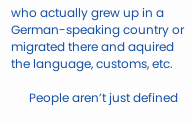who actually grew up in a German-speaking country or migrated there and aquired the language, customs, etc.

      People aren’t just defined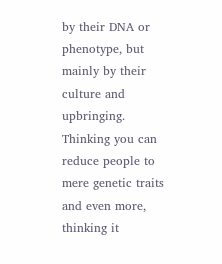by their DNA or phenotype, but mainly by their culture and upbringing. Thinking you can reduce people to mere genetic traits and even more, thinking it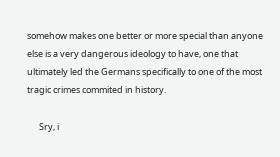somehow makes one better or more special than anyone else is a very dangerous ideology to have, one that ultimately led the Germans specifically to one of the most tragic crimes commited in history.

      Sry, i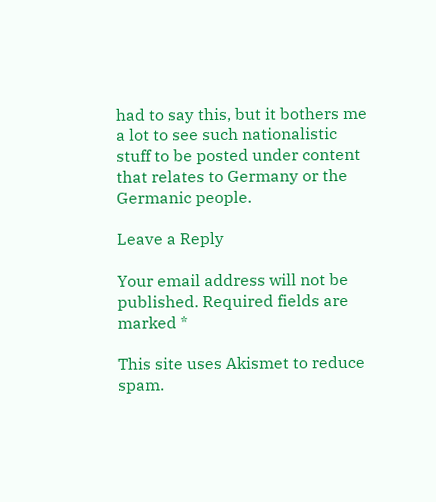had to say this, but it bothers me a lot to see such nationalistic stuff to be posted under content that relates to Germany or the Germanic people.

Leave a Reply

Your email address will not be published. Required fields are marked *

This site uses Akismet to reduce spam.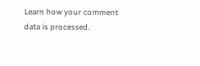Learn how your comment data is processed.